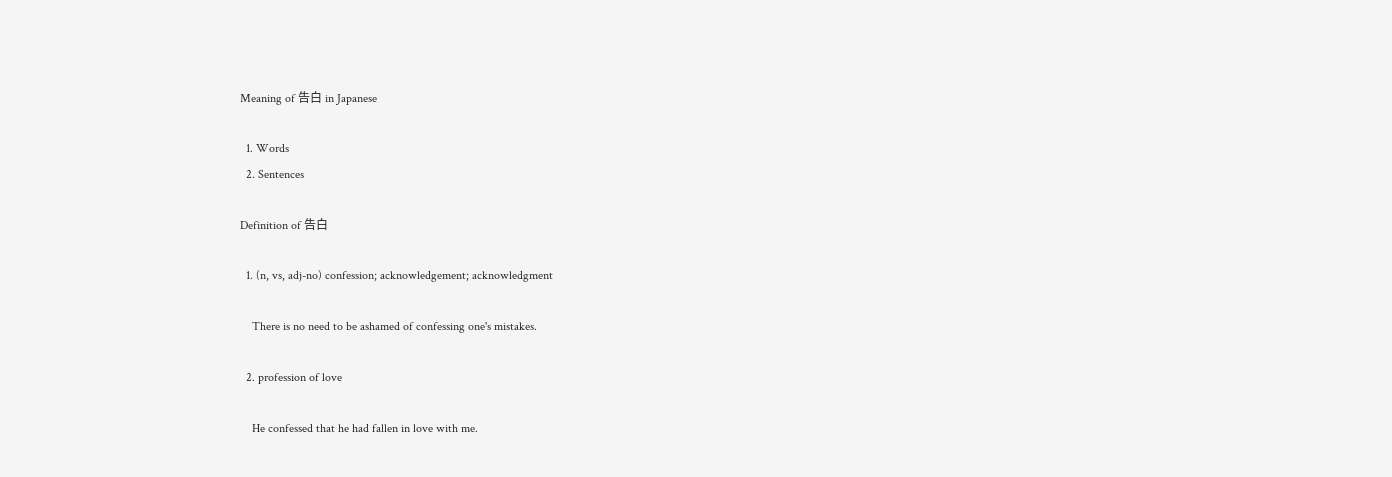Meaning of 告白 in Japanese

  1. Words
  2. Sentences

Definition of 告白

  1. (n, vs, adj-no) confession; acknowledgement; acknowledgment

    There is no need to be ashamed of confessing one's mistakes.

  2. profession of love

    He confessed that he had fallen in love with me.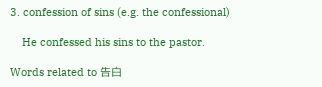3. confession of sins (e.g. the confessional)

    He confessed his sins to the pastor.

Words related to 告白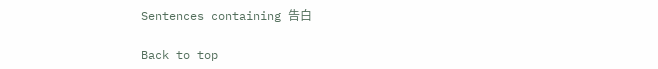Sentences containing 告白

Back to top